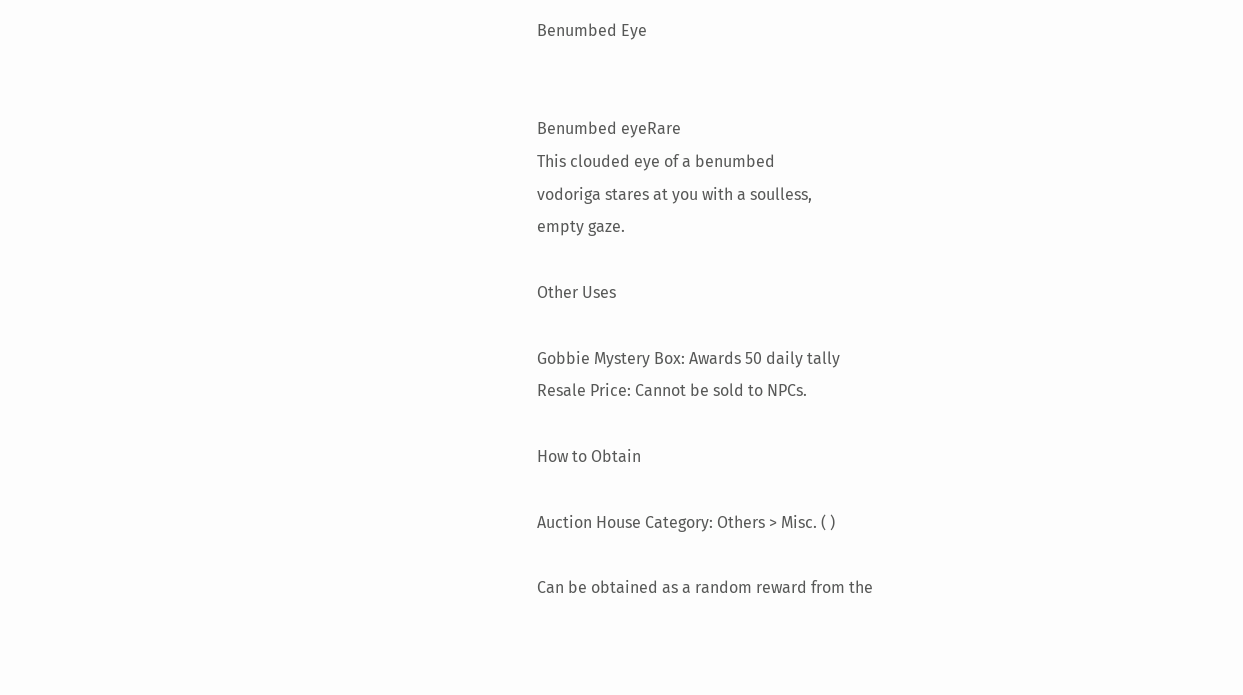Benumbed Eye


Benumbed eyeRare
This clouded eye of a benumbed
vodoriga stares at you with a soulless,
empty gaze.

Other Uses

Gobbie Mystery Box: Awards 50 daily tally
Resale Price: Cannot be sold to NPCs.

How to Obtain

Auction House Category: Others > Misc. ( )

Can be obtained as a random reward from the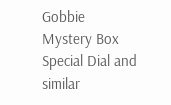Gobbie Mystery Box Special Dial and similar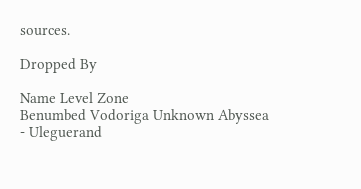sources.

Dropped By

Name Level Zone
Benumbed Vodoriga Unknown Abyssea - Uleguerand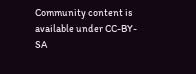Community content is available under CC-BY-SA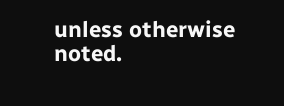unless otherwise noted.